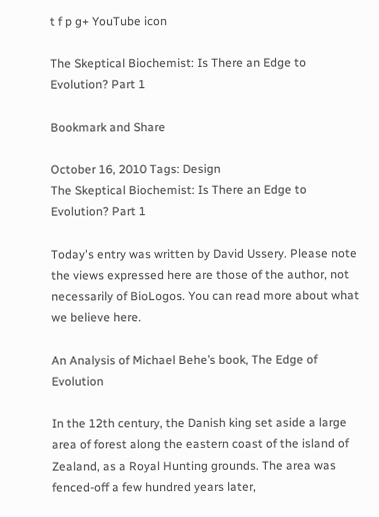t f p g+ YouTube icon

The Skeptical Biochemist: Is There an Edge to Evolution? Part 1

Bookmark and Share

October 16, 2010 Tags: Design
The Skeptical Biochemist: Is There an Edge to Evolution? Part 1

Today's entry was written by David Ussery. Please note the views expressed here are those of the author, not necessarily of BioLogos. You can read more about what we believe here.

An Analysis of Michael Behe’s book, The Edge of Evolution

In the 12th century, the Danish king set aside a large area of forest along the eastern coast of the island of Zealand, as a Royal Hunting grounds. The area was fenced-off a few hundred years later,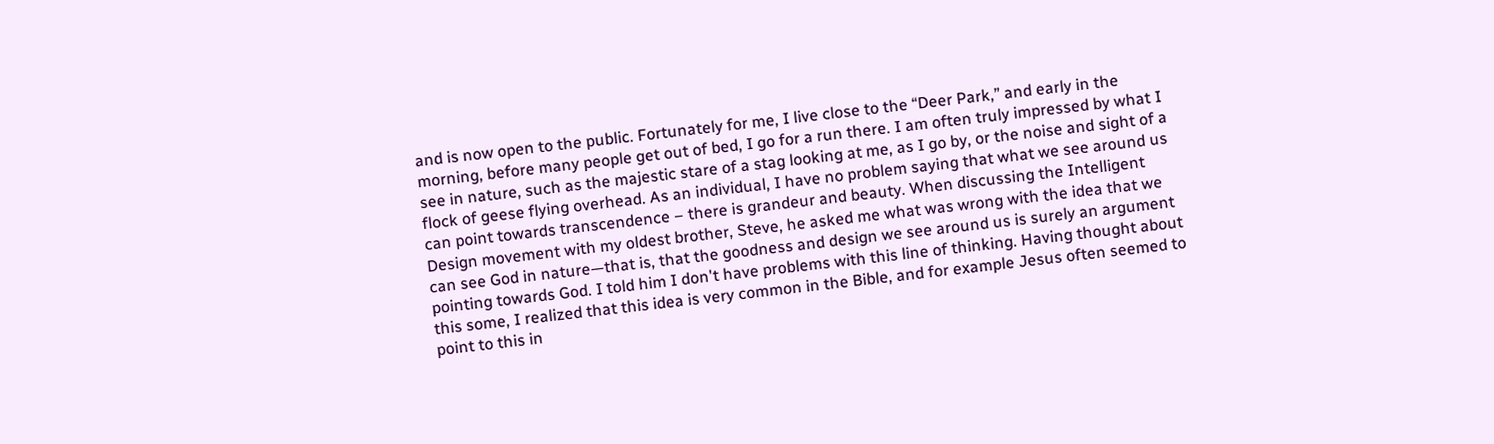and is now open to the public. Fortunately for me, I live close to the “Deer Park,” and early in the morning, before many people get out of bed, I go for a run there. I am often truly impressed by what I see in nature, such as the majestic stare of a stag looking at me, as I go by, or the noise and sight of a flock of geese flying overhead. As an individual, I have no problem saying that what we see around us can point towards transcendence – there is grandeur and beauty. When discussing the Intelligent Design movement with my oldest brother, Steve, he asked me what was wrong with the idea that we can see God in nature—that is, that the goodness and design we see around us is surely an argument pointing towards God. I told him I don't have problems with this line of thinking. Having thought about this some, I realized that this idea is very common in the Bible, and for example Jesus often seemed to point to this in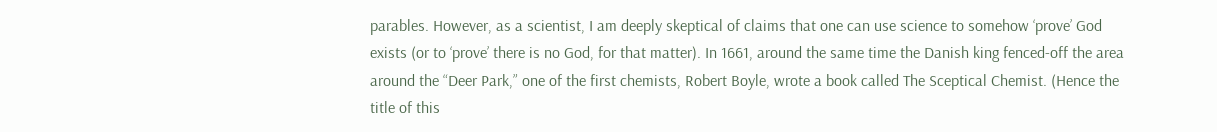parables. However, as a scientist, I am deeply skeptical of claims that one can use science to somehow ‘prove’ God exists (or to ‘prove’ there is no God, for that matter). In 1661, around the same time the Danish king fenced-off the area around the “Deer Park,” one of the first chemists, Robert Boyle, wrote a book called The Sceptical Chemist. (Hence the title of this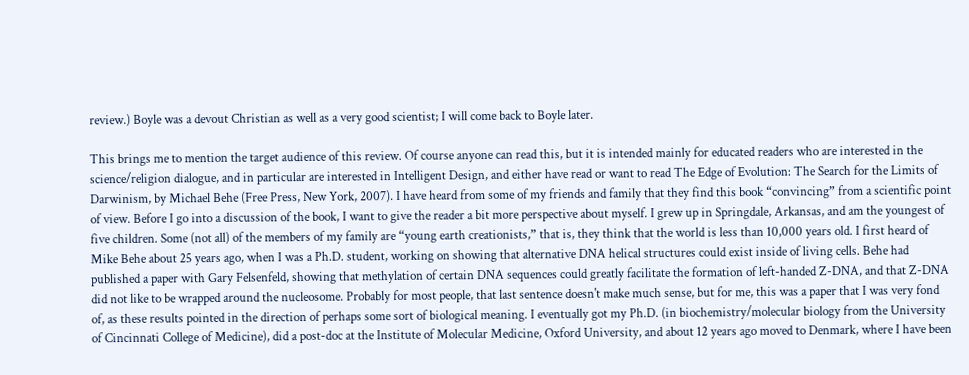review.) Boyle was a devout Christian as well as a very good scientist; I will come back to Boyle later.

This brings me to mention the target audience of this review. Of course anyone can read this, but it is intended mainly for educated readers who are interested in the science/religion dialogue, and in particular are interested in Intelligent Design, and either have read or want to read The Edge of Evolution: The Search for the Limits of Darwinism, by Michael Behe (Free Press, New York, 2007). I have heard from some of my friends and family that they find this book “convincing” from a scientific point of view. Before I go into a discussion of the book, I want to give the reader a bit more perspective about myself. I grew up in Springdale, Arkansas, and am the youngest of five children. Some (not all) of the members of my family are “young earth creationists,” that is, they think that the world is less than 10,000 years old. I first heard of Mike Behe about 25 years ago, when I was a Ph.D. student, working on showing that alternative DNA helical structures could exist inside of living cells. Behe had published a paper with Gary Felsenfeld, showing that methylation of certain DNA sequences could greatly facilitate the formation of left-handed Z-DNA, and that Z-DNA did not like to be wrapped around the nucleosome. Probably for most people, that last sentence doesn't make much sense, but for me, this was a paper that I was very fond of, as these results pointed in the direction of perhaps some sort of biological meaning. I eventually got my Ph.D. (in biochemistry/molecular biology from the University of Cincinnati College of Medicine), did a post-doc at the Institute of Molecular Medicine, Oxford University, and about 12 years ago moved to Denmark, where I have been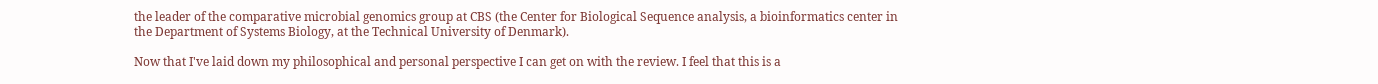the leader of the comparative microbial genomics group at CBS (the Center for Biological Sequence analysis, a bioinformatics center in the Department of Systems Biology, at the Technical University of Denmark).

Now that I've laid down my philosophical and personal perspective I can get on with the review. I feel that this is a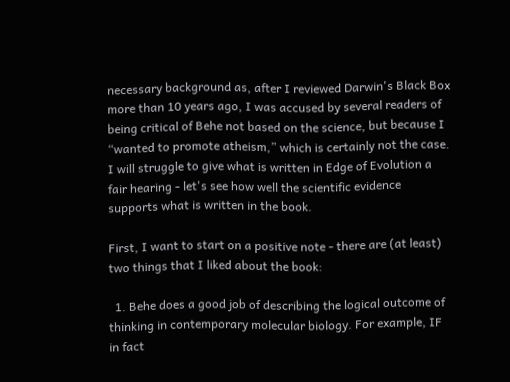necessary background as, after I reviewed Darwin's Black Box more than 10 years ago, I was accused by several readers of being critical of Behe not based on the science, but because I “wanted to promote atheism,” which is certainly not the case. I will struggle to give what is written in Edge of Evolution a fair hearing - let's see how well the scientific evidence supports what is written in the book.

First, I want to start on a positive note - there are (at least) two things that I liked about the book:

  1. Behe does a good job of describing the logical outcome of thinking in contemporary molecular biology. For example, IF in fact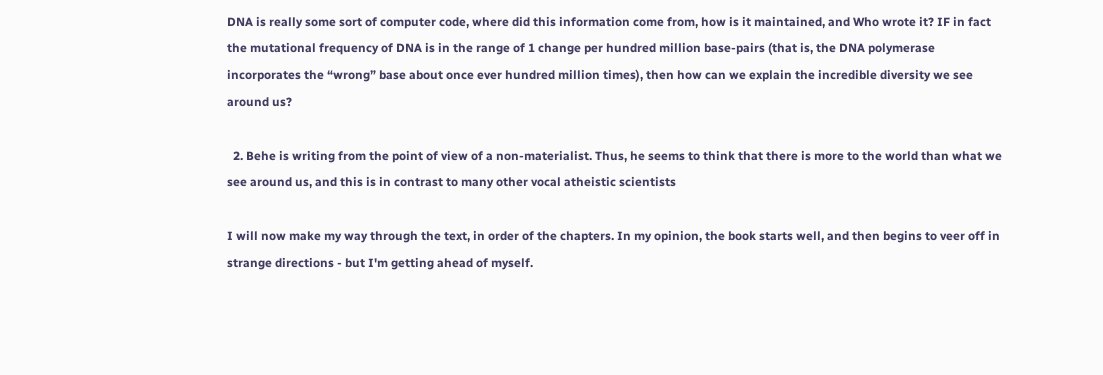DNA is really some sort of computer code, where did this information come from, how is it maintained, and Who wrote it? IF in fact the mutational frequency of DNA is in the range of 1 change per hundred million base-pairs (that is, the DNA polymerase incorporates the “wrong” base about once ever hundred million times), then how can we explain the incredible diversity we see around us?

  2. Behe is writing from the point of view of a non-materialist. Thus, he seems to think that there is more to the world than what we see around us, and this is in contrast to many other vocal atheistic scientists

I will now make my way through the text, in order of the chapters. In my opinion, the book starts well, and then begins to veer off in strange directions - but I'm getting ahead of myself.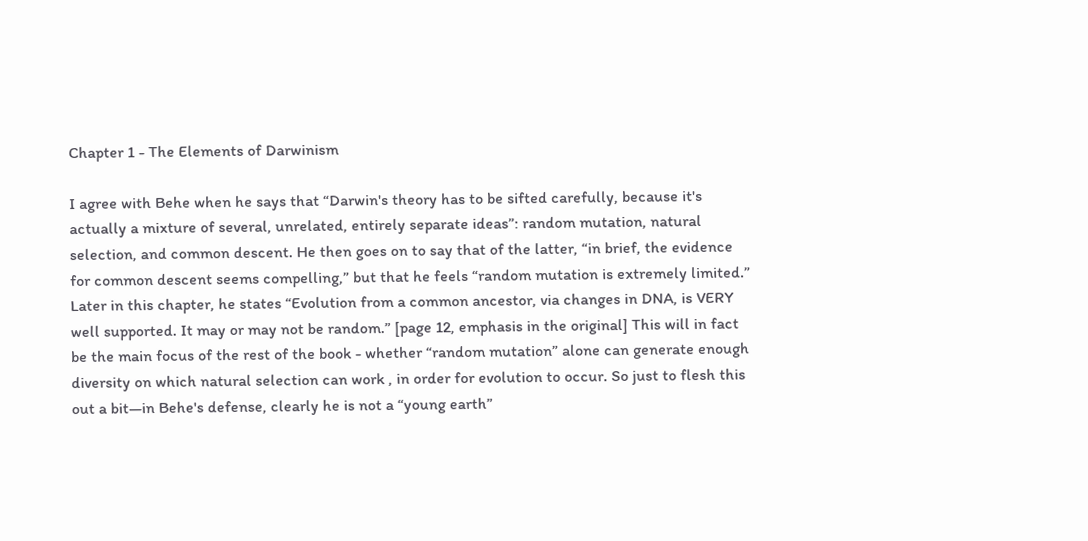Chapter 1 - The Elements of Darwinism

I agree with Behe when he says that “Darwin's theory has to be sifted carefully, because it's actually a mixture of several, unrelated, entirely separate ideas”: random mutation, natural selection, and common descent. He then goes on to say that of the latter, “in brief, the evidence for common descent seems compelling,” but that he feels “random mutation is extremely limited.” Later in this chapter, he states “Evolution from a common ancestor, via changes in DNA, is VERY well supported. It may or may not be random.” [page 12, emphasis in the original] This will in fact be the main focus of the rest of the book - whether “random mutation” alone can generate enough diversity on which natural selection can work , in order for evolution to occur. So just to flesh this out a bit—in Behe's defense, clearly he is not a “young earth”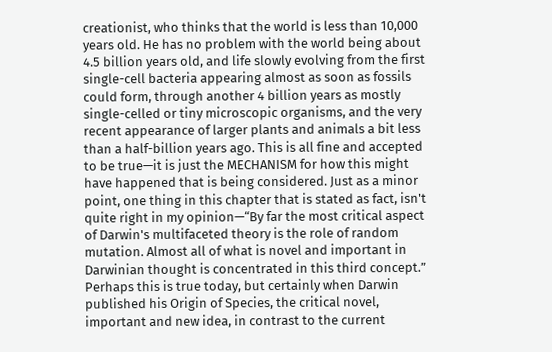creationist, who thinks that the world is less than 10,000 years old. He has no problem with the world being about 4.5 billion years old, and life slowly evolving from the first single-cell bacteria appearing almost as soon as fossils could form, through another 4 billion years as mostly single-celled or tiny microscopic organisms, and the very recent appearance of larger plants and animals a bit less than a half-billion years ago. This is all fine and accepted to be true—it is just the MECHANISM for how this might have happened that is being considered. Just as a minor point, one thing in this chapter that is stated as fact, isn't quite right in my opinion—“By far the most critical aspect of Darwin's multifaceted theory is the role of random mutation. Almost all of what is novel and important in Darwinian thought is concentrated in this third concept.” Perhaps this is true today, but certainly when Darwin published his Origin of Species, the critical novel, important and new idea, in contrast to the current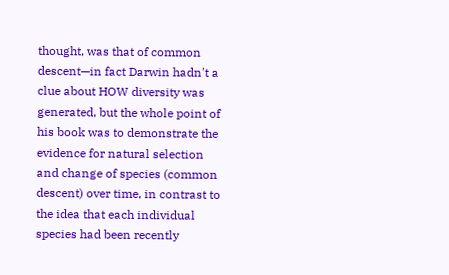thought, was that of common descent—in fact Darwin hadn't a clue about HOW diversity was generated, but the whole point of his book was to demonstrate the evidence for natural selection and change of species (common descent) over time, in contrast to the idea that each individual species had been recently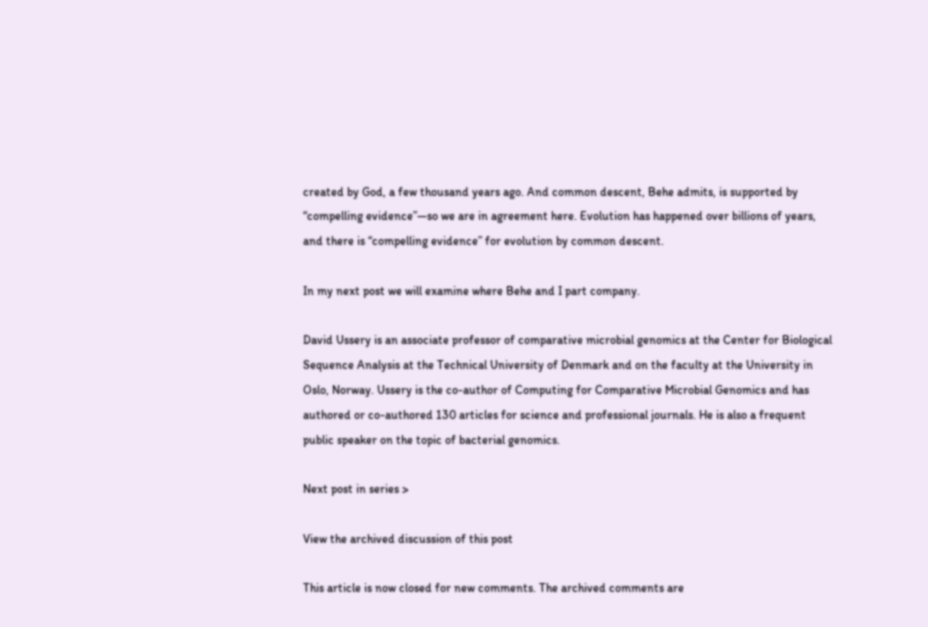created by God, a few thousand years ago. And common descent, Behe admits, is supported by “compelling evidence”—so we are in agreement here. Evolution has happened over billions of years, and there is “compelling evidence” for evolution by common descent.

In my next post we will examine where Behe and I part company.

David Ussery is an associate professor of comparative microbial genomics at the Center for Biological Sequence Analysis at the Technical University of Denmark and on the faculty at the University in Oslo, Norway. Ussery is the co-author of Computing for Comparative Microbial Genomics and has authored or co-authored 130 articles for science and professional journals. He is also a frequent public speaker on the topic of bacterial genomics.

Next post in series >

View the archived discussion of this post

This article is now closed for new comments. The archived comments are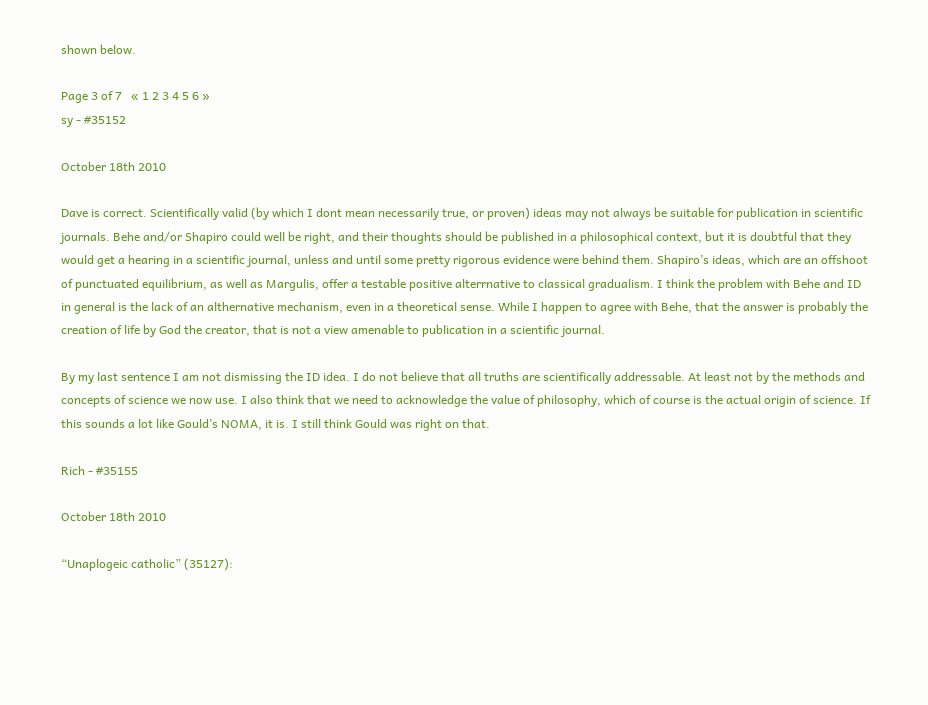shown below.

Page 3 of 7   « 1 2 3 4 5 6 »
sy - #35152

October 18th 2010

Dave is correct. Scientifically valid (by which I dont mean necessarily true, or proven) ideas may not always be suitable for publication in scientific journals. Behe and/or Shapiro could well be right, and their thoughts should be published in a philosophical context, but it is doubtful that they would get a hearing in a scientific journal, unless and until some pretty rigorous evidence were behind them. Shapiro’s ideas, which are an offshoot of punctuated equilibrium, as well as Margulis, offer a testable positive alterrnative to classical gradualism. I think the problem with Behe and ID in general is the lack of an althernative mechanism, even in a theoretical sense. While I happen to agree with Behe, that the answer is probably the creation of life by God the creator, that is not a view amenable to publication in a scientific journal.

By my last sentence I am not dismissing the ID idea. I do not believe that all truths are scientifically addressable. At least not by the methods and concepts of science we now use. I also think that we need to acknowledge the value of philosophy, which of course is the actual origin of science. If this sounds a lot like Gould’s NOMA, it is. I still think Gould was right on that.

Rich - #35155

October 18th 2010

“Unaplogeic catholic” (35127):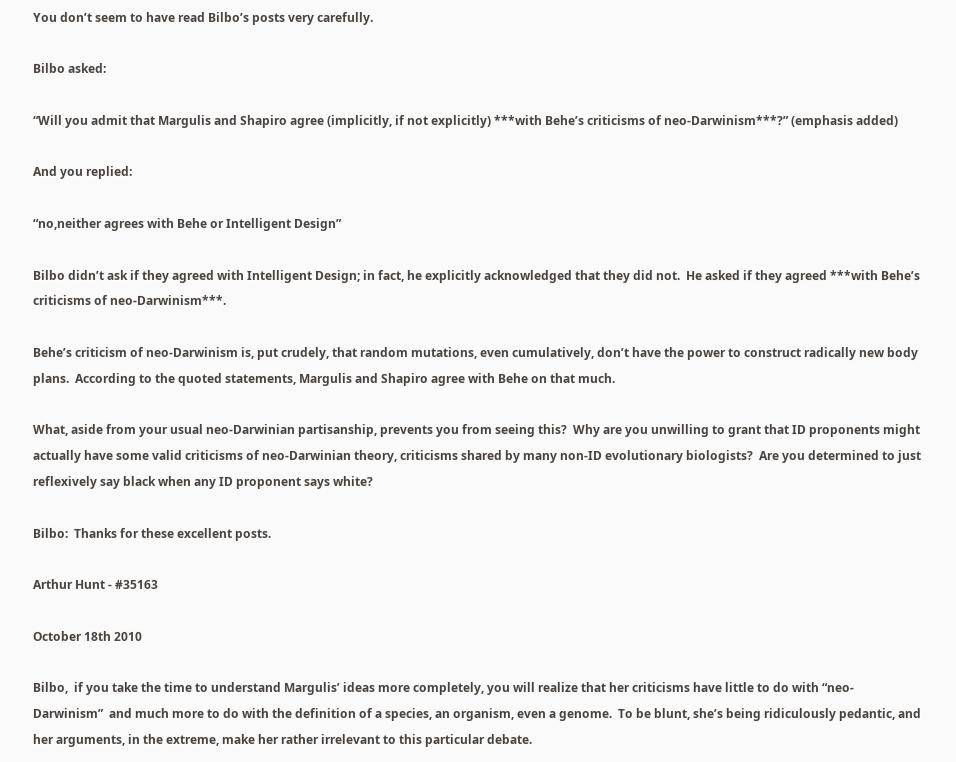You don’t seem to have read Bilbo’s posts very carefully.

Bilbo asked:

“Will you admit that Margulis and Shapiro agree (implicitly, if not explicitly) ***with Behe’s criticisms of neo-Darwinism***?” (emphasis added)

And you replied:

“no,neither agrees with Behe or Intelligent Design”

Bilbo didn’t ask if they agreed with Intelligent Design; in fact, he explicitly acknowledged that they did not.  He asked if they agreed ***with Behe’s criticisms of neo-Darwinism***.

Behe’s criticism of neo-Darwinism is, put crudely, that random mutations, even cumulatively, don’t have the power to construct radically new body plans.  According to the quoted statements, Margulis and Shapiro agree with Behe on that much.

What, aside from your usual neo-Darwinian partisanship, prevents you from seeing this?  Why are you unwilling to grant that ID proponents might actually have some valid criticisms of neo-Darwinian theory, criticisms shared by many non-ID evolutionary biologists?  Are you determined to just reflexively say black when any ID proponent says white?

Bilbo:  Thanks for these excellent posts.

Arthur Hunt - #35163

October 18th 2010

Bilbo,  if you take the time to understand Margulis’ ideas more completely, you will realize that her criticisms have little to do with “neo-Darwinism”  and much more to do with the definition of a species, an organism, even a genome.  To be blunt, she’s being ridiculously pedantic, and her arguments, in the extreme, make her rather irrelevant to this particular debate.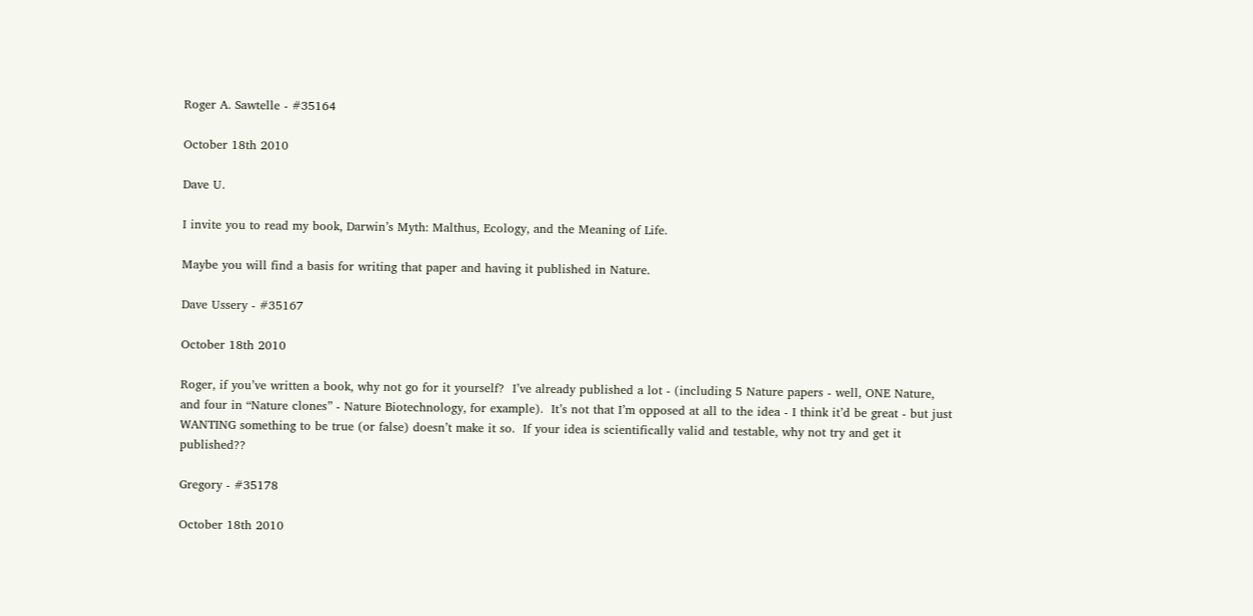Roger A. Sawtelle - #35164

October 18th 2010

Dave U.

I invite you to read my book, Darwin’s Myth: Malthus, Ecology, and the Meaning of Life.

Maybe you will find a basis for writing that paper and having it published in Nature.

Dave Ussery - #35167

October 18th 2010

Roger, if you’ve written a book, why not go for it yourself?  I’ve already published a lot - (including 5 Nature papers - well, ONE Nature, and four in “Nature clones” - Nature Biotechnology, for example).  It’s not that I’m opposed at all to the idea - I think it’d be great - but just WANTING something to be true (or false) doesn’t make it so.  If your idea is scientifically valid and testable, why not try and get it published??

Gregory - #35178

October 18th 2010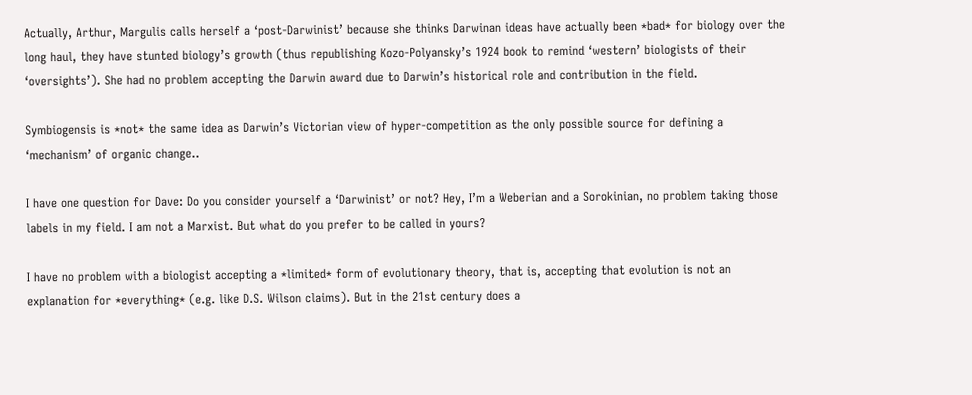Actually, Arthur, Margulis calls herself a ‘post-Darwinist’ because she thinks Darwinan ideas have actually been *bad* for biology over the long haul, they have stunted biology’s growth (thus republishing Kozo-Polyansky’s 1924 book to remind ‘western’ biologists of their ‘oversights’). She had no problem accepting the Darwin award due to Darwin’s historical role and contribution in the field.

Symbiogensis is *not* the same idea as Darwin’s Victorian view of hyper-competition as the only possible source for defining a ‘mechanism’ of organic change..

I have one question for Dave: Do you consider yourself a ‘Darwinist’ or not? Hey, I’m a Weberian and a Sorokinian, no problem taking those labels in my field. I am not a Marxist. But what do you prefer to be called in yours?

I have no problem with a biologist accepting a *limited* form of evolutionary theory, that is, accepting that evolution is not an explanation for *everything* (e.g. like D.S. Wilson claims). But in the 21st century does a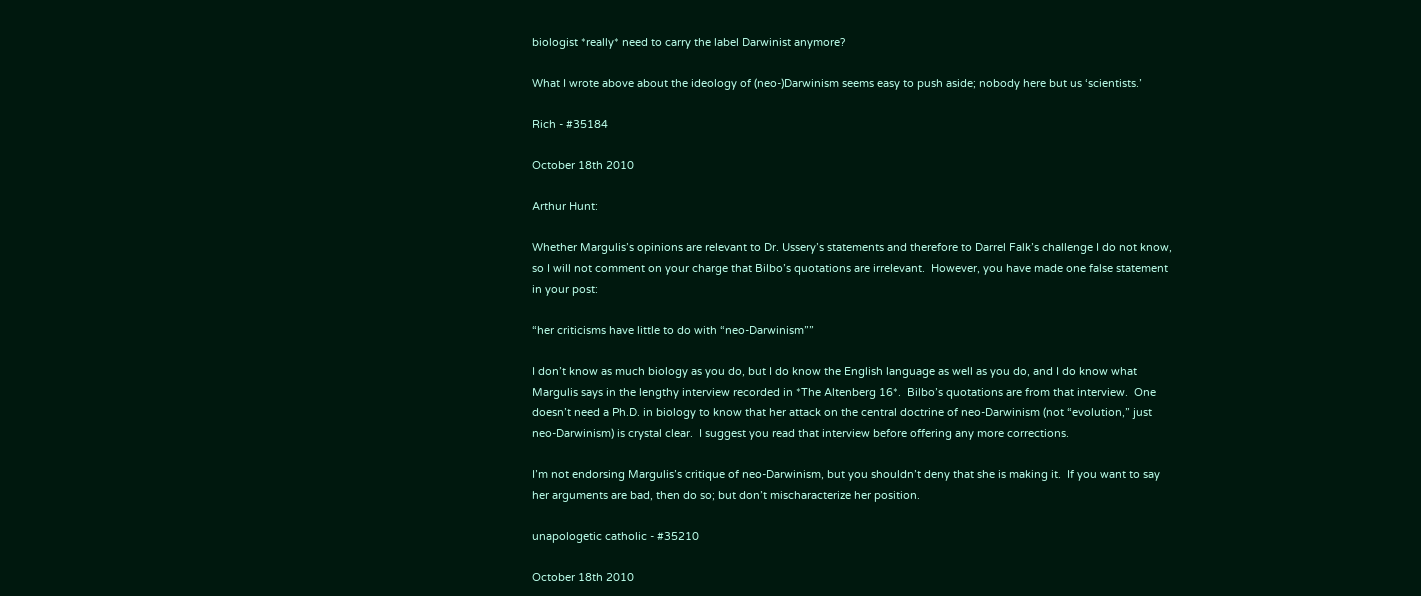biologist *really* need to carry the label Darwinist anymore?

What I wrote above about the ideology of (neo-)Darwinism seems easy to push aside; nobody here but us ‘scientists.’

Rich - #35184

October 18th 2010

Arthur Hunt:

Whether Margulis’s opinions are relevant to Dr. Ussery’s statements and therefore to Darrel Falk’s challenge I do not know, so I will not comment on your charge that Bilbo’s quotations are irrelevant.  However, you have made one false statement in your post:

“her criticisms have little to do with “neo-Darwinism””

I don’t know as much biology as you do, but I do know the English language as well as you do, and I do know what Margulis says in the lengthy interview recorded in *The Altenberg 16*.  Bilbo’s quotations are from that interview.  One doesn’t need a Ph.D. in biology to know that her attack on the central doctrine of neo-Darwinism (not “evolution,” just neo-Darwinism) is crystal clear.  I suggest you read that interview before offering any more corrections.

I’m not endorsing Margulis’s critique of neo-Darwinism, but you shouldn’t deny that she is making it.  If you want to say her arguments are bad, then do so; but don’t mischaracterize her position.

unapologetic catholic - #35210

October 18th 2010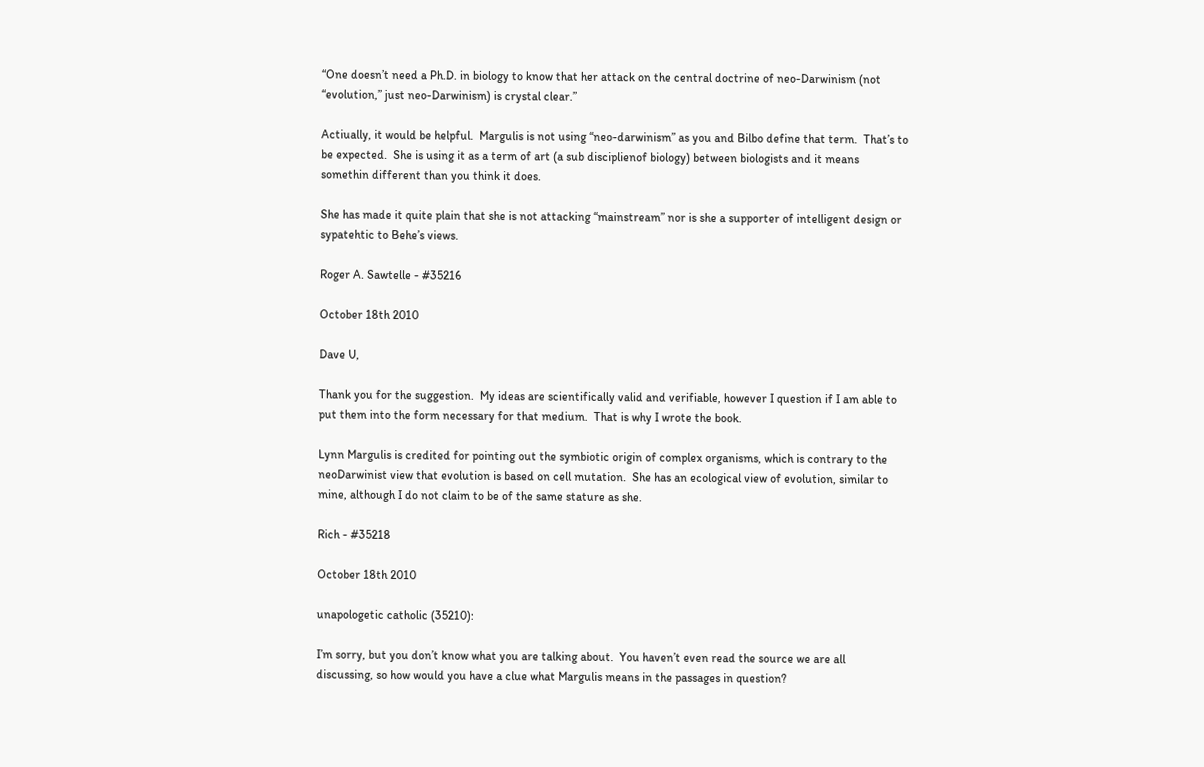“One doesn’t need a Ph.D. in biology to know that her attack on the central doctrine of neo-Darwinism (not “evolution,” just neo-Darwinism) is crystal clear.”

Actiually, it would be helpful.  Margulis is not using “neo-darwinism” as you and Bilbo define that term.  That’s to be expected.  She is using it as a term of art (a sub disciplienof biology) between biologists and it means somethin different than you think it does.

She has made it quite plain that she is not attacking “mainstream” nor is she a supporter of intelligent design or sypatehtic to Behe’s views.

Roger A. Sawtelle - #35216

October 18th 2010

Dave U,

Thank you for the suggestion.  My ideas are scientifically valid and verifiable, however I question if I am able to put them into the form necessary for that medium.  That is why I wrote the book.

Lynn Margulis is credited for pointing out the symbiotic origin of complex organisms, which is contrary to the neoDarwinist view that evolution is based on cell mutation.  She has an ecological view of evolution, similar to mine, although I do not claim to be of the same stature as she.

Rich - #35218

October 18th 2010

unapologetic catholic (35210):

I’m sorry, but you don’t know what you are talking about.  You haven’t even read the source we are all discussing, so how would you have a clue what Margulis means in the passages in question?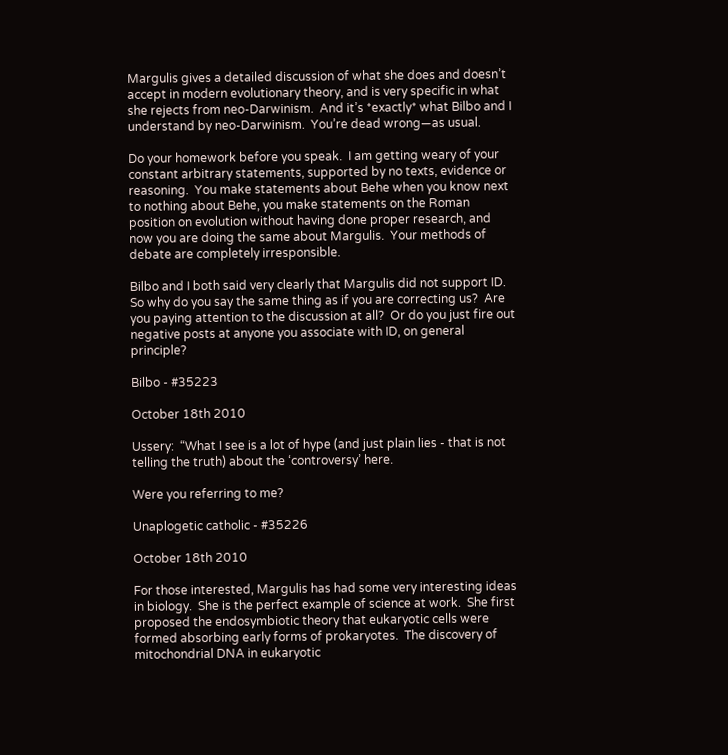Margulis gives a detailed discussion of what she does and doesn’t accept in modern evolutionary theory, and is very specific in what she rejects from neo-Darwinism.  And it’s *exactly* what Bilbo and I understand by neo-Darwinism.  You’re dead wrong—as usual.

Do your homework before you speak.  I am getting weary of your constant arbitrary statements, supported by no texts, evidence or reasoning.  You make statements about Behe when you know next to nothing about Behe, you make statements on the Roman position on evolution without having done proper research, and now you are doing the same about Margulis.  Your methods of debate are completely irresponsible.

Bilbo and I both said very clearly that Margulis did not support ID.  So why do you say the same thing as if you are correcting us?  Are you paying attention to the discussion at all?  Or do you just fire out negative posts at anyone you associate with ID, on general principle?

Bilbo - #35223

October 18th 2010

Ussery:  “What I see is a lot of hype (and just plain lies - that is not telling the truth) about the ‘controversy’ here.

Were you referring to me?

Unaplogetic catholic - #35226

October 18th 2010

For those interested, Margulis has had some very interesting ideas in biology.  She is the perfect example of science at work.  She first proposed the endosymbiotic theory that eukaryotic cells were formed absorbing early forms of prokaryotes.  The discovery of mitochondrial DNA in eukaryotic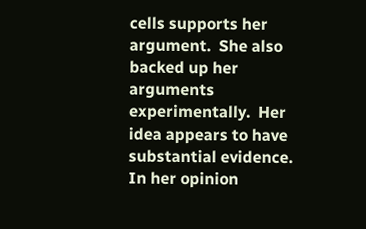cells supports her argument.  She also backed up her arguments experimentally.  Her idea appears to have substantial evidence.  In her opinion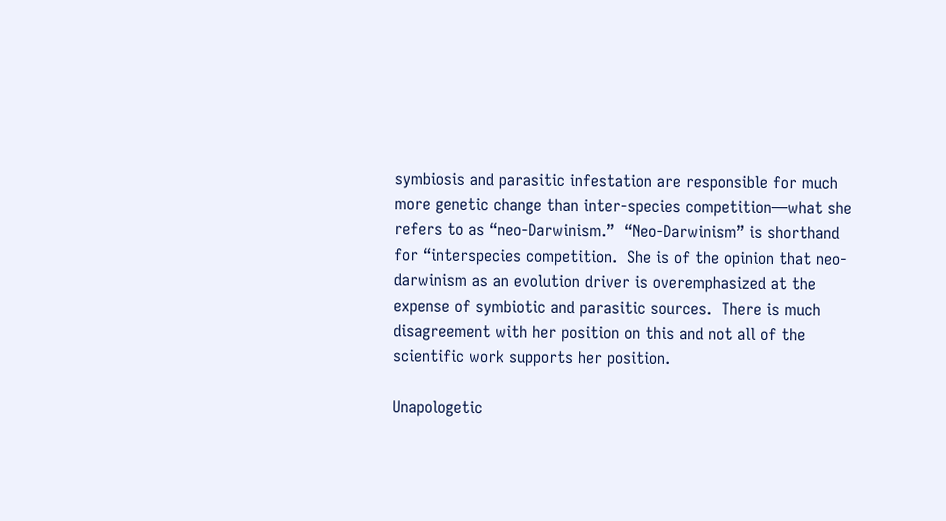symbiosis and parasitic infestation are responsible for much more genetic change than inter-species competition—what she refers to as “neo-Darwinism.”  “Neo-Darwinism” is shorthand for “interspecies competition.  She is of the opinion that neo-darwinism as an evolution driver is overemphasized at the expense of symbiotic and parasitic sources.  There is much disagreement with her position on this and not all of the scientific work supports her position.

Unapologetic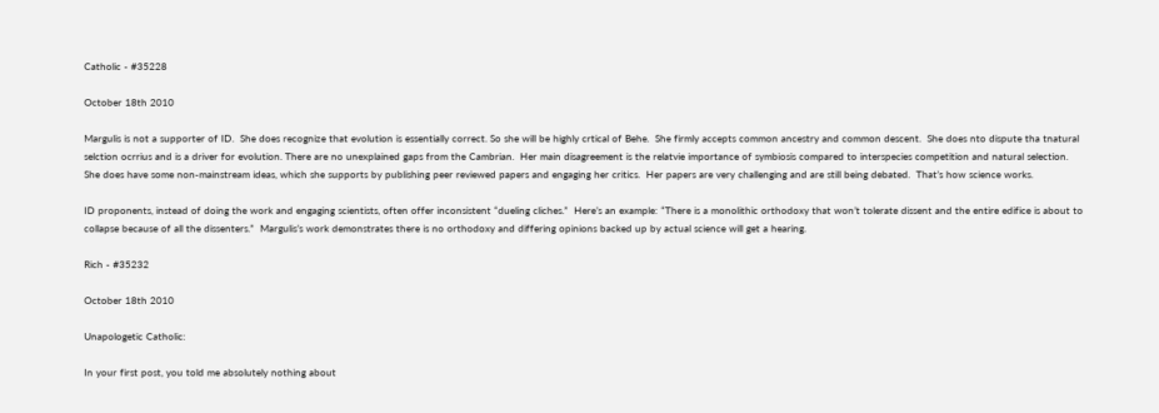Catholic - #35228

October 18th 2010

Margulis is not a supporter of ID.  She does recognize that evolution is essentially correct. So she will be highly crtical of Behe.  She firmly accepts common ancestry and common descent.  She does nto dispute tha tnatural selction ocrrius and is a driver for evolution. There are no unexplained gaps from the Cambrian.  Her main disagreement is the relatvie importance of symbiosis compared to interspecies competition and natural selection.
She does have some non-mainstream ideas, which she supports by publishing peer reviewed papers and engaging her critics.  Her papers are very challenging and are still being debated.  That’s how science works.

ID proponents, instead of doing the work and engaging scientists, often offer inconsistent “dueling cliches.”  Here’s an example: “There is a monolithic orthodoxy that won’t tolerate dissent and the entire edifice is about to collapse because of all the dissenters.”  Margulis’s work demonstrates there is no orthodoxy and differing opinions backed up by actual science will get a hearing.

Rich - #35232

October 18th 2010

Unapologetic Catholic:

In your first post, you told me absolutely nothing about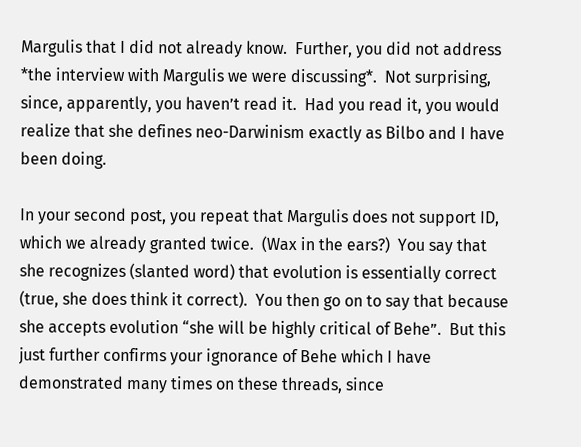Margulis that I did not already know.  Further, you did not address *the interview with Margulis we were discussing*.  Not surprising, since, apparently, you haven’t read it.  Had you read it, you would realize that she defines neo-Darwinism exactly as Bilbo and I have been doing.

In your second post, you repeat that Margulis does not support ID, which we already granted twice.  (Wax in the ears?)  You say that she recognizes (slanted word) that evolution is essentially correct (true, she does think it correct).  You then go on to say that because she accepts evolution “she will be highly critical of Behe”.  But this just further confirms your ignorance of Behe which I have demonstrated many times on these threads, since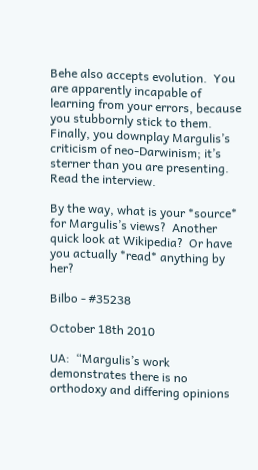Behe also accepts evolution.  You are apparently incapable of learning from your errors, because you stubbornly stick to them.  Finally, you downplay Margulis’s criticism of neo-Darwinism; it’s sterner than you are presenting.  Read the interview.

By the way, what is your *source* for Margulis’s views?  Another quick look at Wikipedia?  Or have you actually *read* anything by her?

Bilbo - #35238

October 18th 2010

UA:  “Margulis’s work demonstrates there is no orthodoxy and differing opinions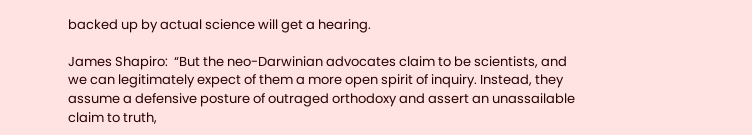backed up by actual science will get a hearing.

James Shapiro:  “But the neo-Darwinian advocates claim to be scientists, and we can legitimately expect of them a more open spirit of inquiry. Instead, they assume a defensive posture of outraged orthodoxy and assert an unassailable claim to truth,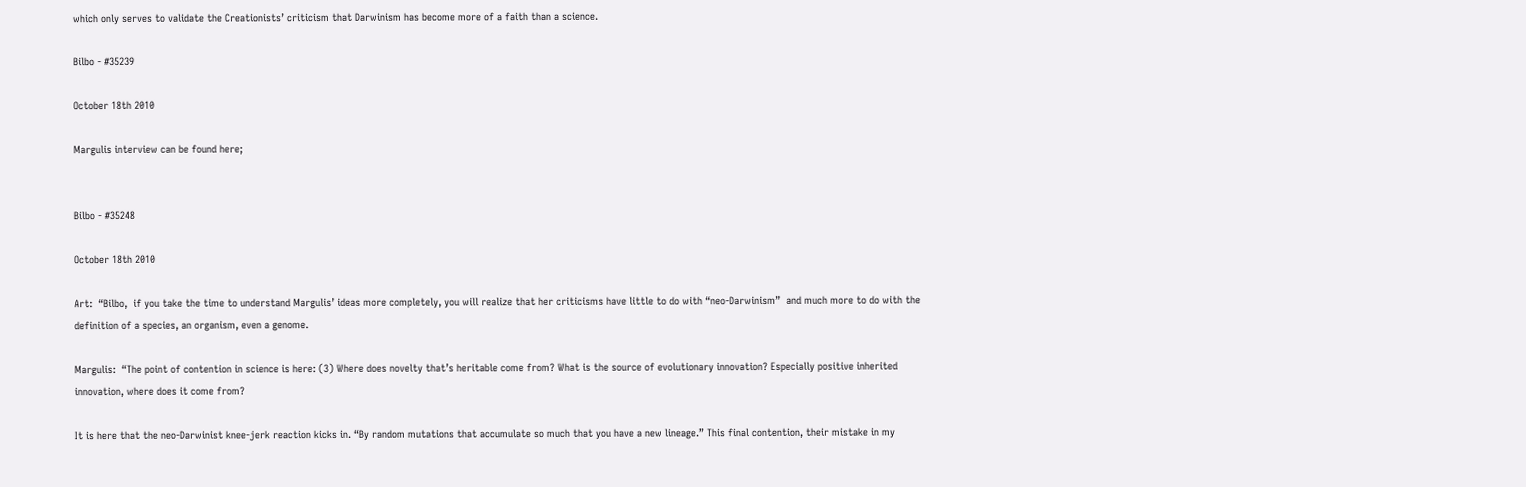which only serves to validate the Creationists’ criticism that Darwinism has become more of a faith than a science.

Bilbo - #35239

October 18th 2010

Margulis interview can be found here;


Bilbo - #35248

October 18th 2010

Art:  “Bilbo,  if you take the time to understand Margulis’ ideas more completely, you will realize that her criticisms have little to do with “neo-Darwinism”  and much more to do with the definition of a species, an organism, even a genome.

Margulis:  “The point of contention in science is here: (3) Where does novelty that’s heritable come from? What is the source of evolutionary innovation? Especially positive inherited innovation, where does it come from?

It is here that the neo-Darwinist knee-jerk reaction kicks in. “By random mutations that accumulate so much that you have a new lineage.” This final contention, their mistake in my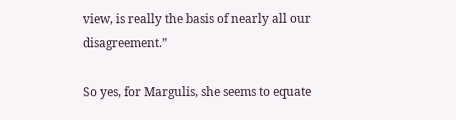view, is really the basis of nearly all our disagreement.”

So yes, for Margulis, she seems to equate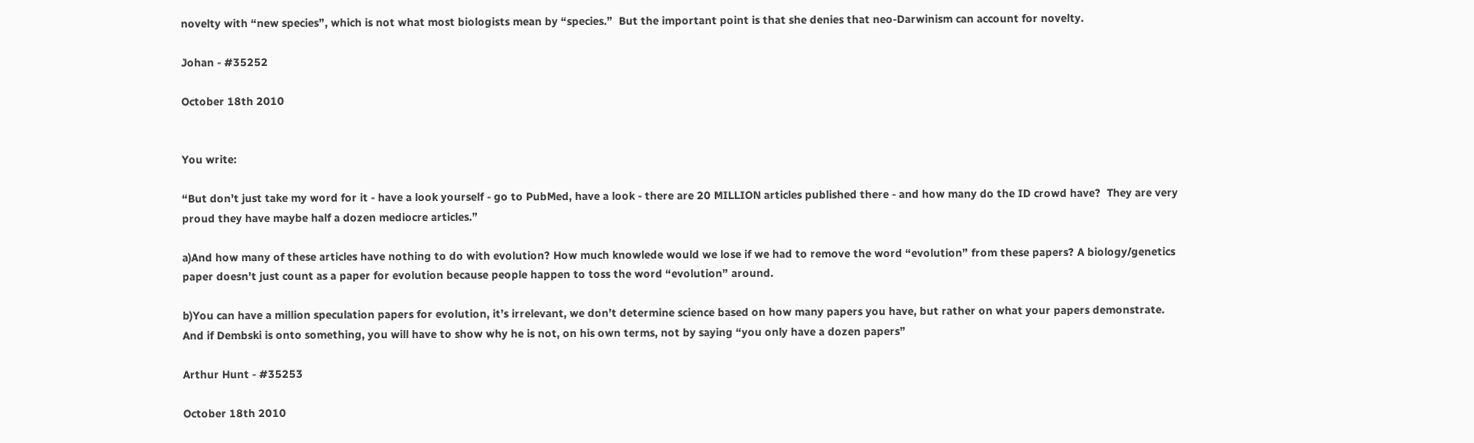novelty with “new species”, which is not what most biologists mean by “species.”  But the important point is that she denies that neo-Darwinism can account for novelty.

Johan - #35252

October 18th 2010


You write:

“But don’t just take my word for it - have a look yourself - go to PubMed, have a look - there are 20 MILLION articles published there - and how many do the ID crowd have?  They are very proud they have maybe half a dozen mediocre articles.”

a)And how many of these articles have nothing to do with evolution? How much knowlede would we lose if we had to remove the word “evolution” from these papers? A biology/genetics paper doesn’t just count as a paper for evolution because people happen to toss the word “evolution” around.

b)You can have a million speculation papers for evolution, it’s irrelevant, we don’t determine science based on how many papers you have, but rather on what your papers demonstrate. And if Dembski is onto something, you will have to show why he is not, on his own terms, not by saying “you only have a dozen papers”

Arthur Hunt - #35253

October 18th 2010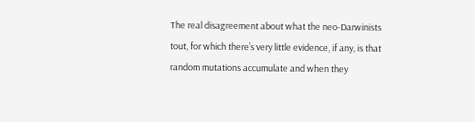The real disagreement about what the neo-Darwinists tout, for which there’s very little evidence, if any, is that random mutations accumulate and when they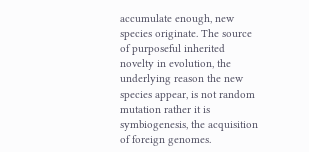accumulate enough, new species originate. The source of purposeful inherited novelty in evolution, the underlying reason the new species appear, is not random mutation rather it is symbiogenesis, the acquisition of foreign genomes.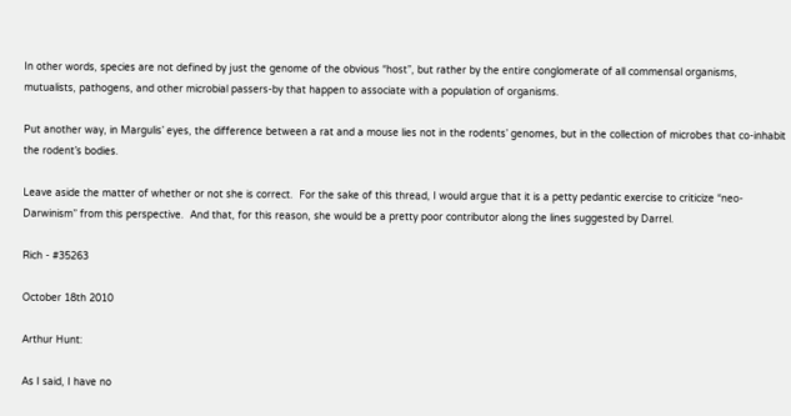In other words, species are not defined by just the genome of the obvious “host”, but rather by the entire conglomerate of all commensal organisms, mutualists, pathogens, and other microbial passers-by that happen to associate with a population of organisms.

Put another way, in Margulis’ eyes, the difference between a rat and a mouse lies not in the rodents’ genomes, but in the collection of microbes that co-inhabit the rodent’s bodies.

Leave aside the matter of whether or not she is correct.  For the sake of this thread, I would argue that it is a petty pedantic exercise to criticize “neo-Darwinism” from this perspective.  And that, for this reason, she would be a pretty poor contributor along the lines suggested by Darrel.

Rich - #35263

October 18th 2010

Arthur Hunt:

As I said, I have no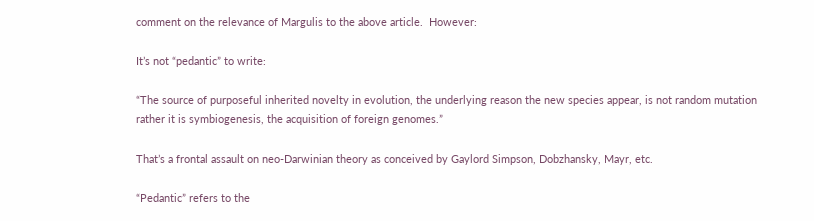comment on the relevance of Margulis to the above article.  However:

It’s not “pedantic” to write:

“The source of purposeful inherited novelty in evolution, the underlying reason the new species appear, is not random mutation rather it is symbiogenesis, the acquisition of foreign genomes.”

That’s a frontal assault on neo-Darwinian theory as conceived by Gaylord Simpson, Dobzhansky, Mayr, etc.

“Pedantic” refers to the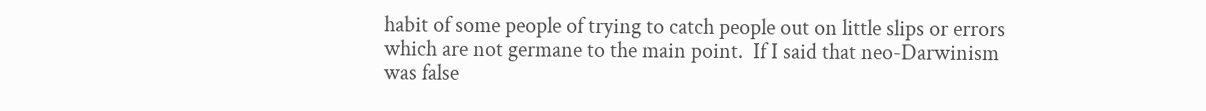habit of some people of trying to catch people out on little slips or errors which are not germane to the main point.  If I said that neo-Darwinism was false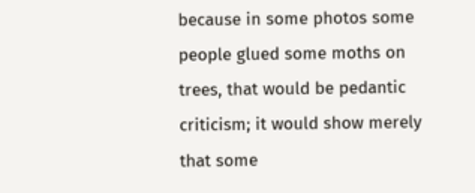because in some photos some people glued some moths on trees, that would be pedantic criticism; it would show merely that some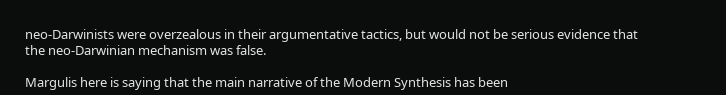neo-Darwinists were overzealous in their argumentative tactics, but would not be serious evidence that the neo-Darwinian mechanism was false.

Margulis here is saying that the main narrative of the Modern Synthesis has been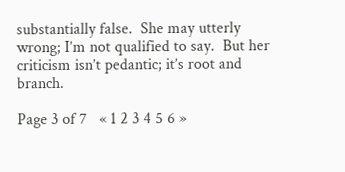substantially false.  She may utterly wrong; I’m not qualified to say.  But her criticism isn’t pedantic; it’s root and branch.

Page 3 of 7   « 1 2 3 4 5 6 »